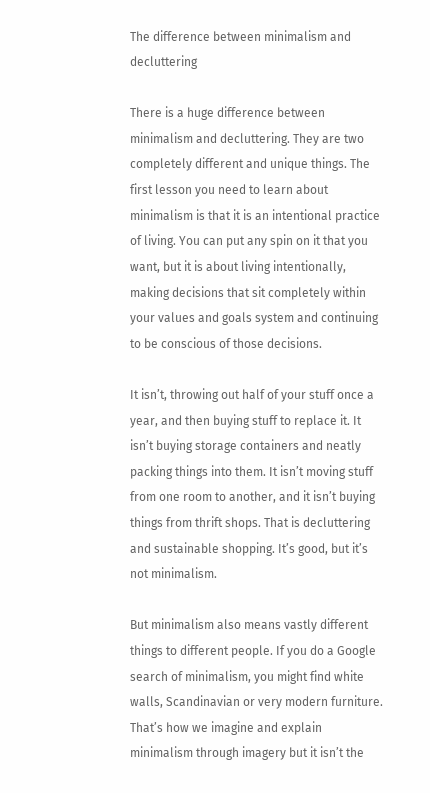The difference between minimalism and decluttering

There is a huge difference between minimalism and decluttering. They are two completely different and unique things. The first lesson you need to learn about minimalism is that it is an intentional practice of living. You can put any spin on it that you want, but it is about living intentionally, making decisions that sit completely within your values and goals system and continuing to be conscious of those decisions.

It isn’t, throwing out half of your stuff once a year, and then buying stuff to replace it. It isn’t buying storage containers and neatly packing things into them. It isn’t moving stuff from one room to another, and it isn’t buying things from thrift shops. That is decluttering and sustainable shopping. It’s good, but it’s not minimalism.

But minimalism also means vastly different things to different people. If you do a Google search of minimalism, you might find white walls, Scandinavian or very modern furniture. That’s how we imagine and explain minimalism through imagery but it isn’t the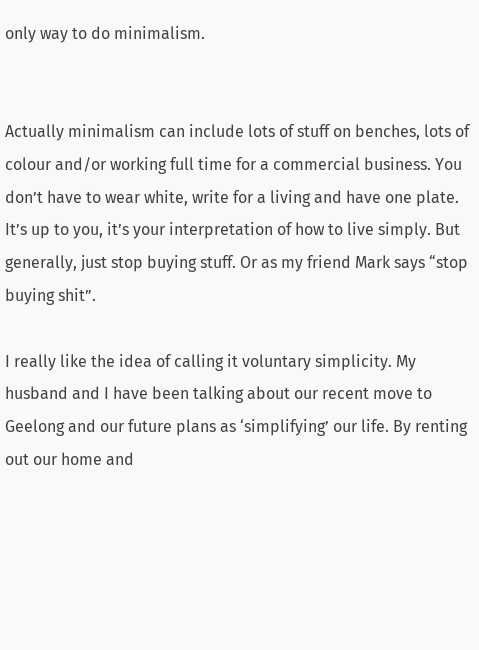only way to do minimalism.


Actually minimalism can include lots of stuff on benches, lots of colour and/or working full time for a commercial business. You don’t have to wear white, write for a living and have one plate. It’s up to you, it’s your interpretation of how to live simply. But generally, just stop buying stuff. Or as my friend Mark says “stop buying shit”.

I really like the idea of calling it voluntary simplicity. My husband and I have been talking about our recent move to Geelong and our future plans as ‘simplifying’ our life. By renting out our home and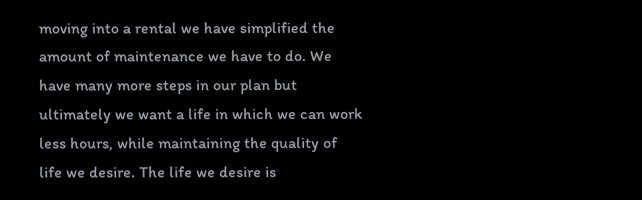moving into a rental we have simplified the amount of maintenance we have to do. We have many more steps in our plan but ultimately we want a life in which we can work less hours, while maintaining the quality of life we desire. The life we desire is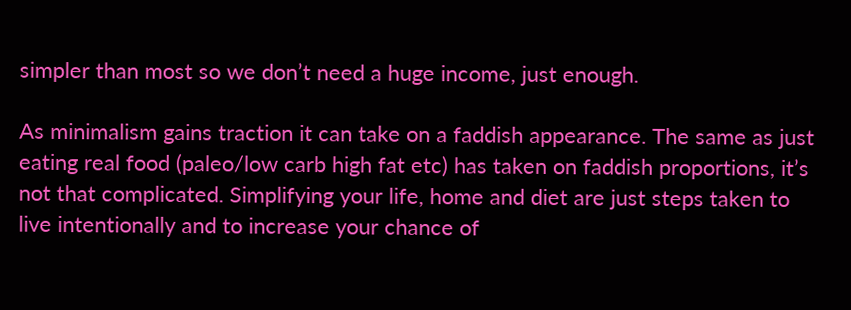simpler than most so we don’t need a huge income, just enough.

As minimalism gains traction it can take on a faddish appearance. The same as just eating real food (paleo/low carb high fat etc) has taken on faddish proportions, it’s not that complicated. Simplifying your life, home and diet are just steps taken to live intentionally and to increase your chance of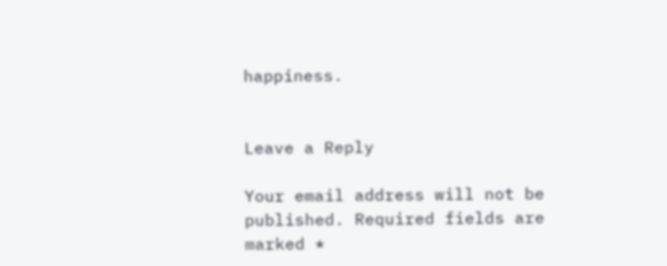happiness.


Leave a Reply

Your email address will not be published. Required fields are marked *